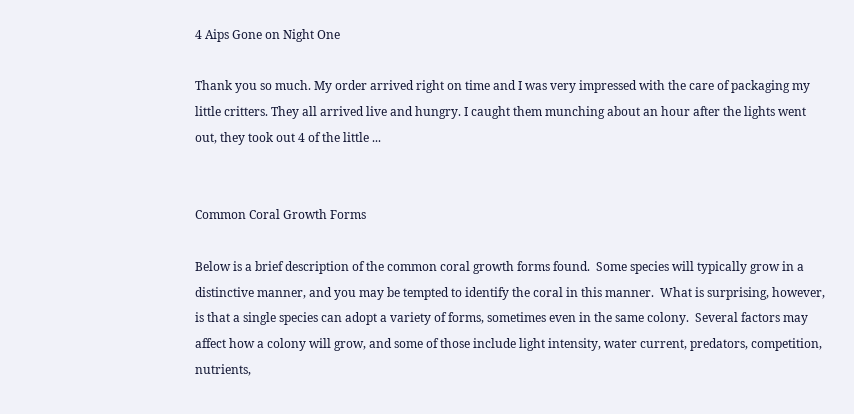4 Aips Gone on Night One

Thank you so much. My order arrived right on time and I was very impressed with the care of packaging my little critters. They all arrived live and hungry. I caught them munching about an hour after the lights went out, they took out 4 of the little ...


Common Coral Growth Forms

Below is a brief description of the common coral growth forms found.  Some species will typically grow in a distinctive manner, and you may be tempted to identify the coral in this manner.  What is surprising, however, is that a single species can adopt a variety of forms, sometimes even in the same colony.  Several factors may affect how a colony will grow, and some of those include light intensity, water current, predators, competition, nutrients,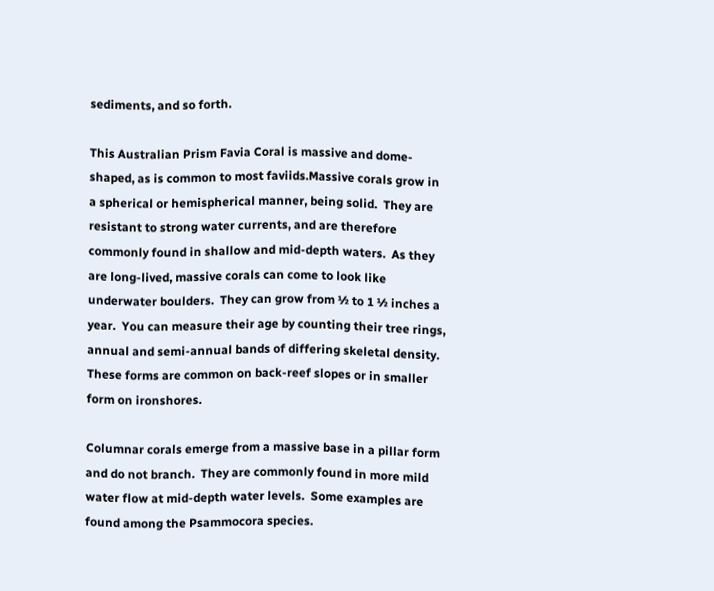sediments, and so forth.

This Australian Prism Favia Coral is massive and dome-shaped, as is common to most faviids.Massive corals grow in a spherical or hemispherical manner, being solid.  They are resistant to strong water currents, and are therefore commonly found in shallow and mid-depth waters.  As they are long-lived, massive corals can come to look like underwater boulders.  They can grow from ½ to 1 ½ inches a year.  You can measure their age by counting their tree rings, annual and semi-annual bands of differing skeletal density.  These forms are common on back-reef slopes or in smaller form on ironshores.

Columnar corals emerge from a massive base in a pillar form and do not branch.  They are commonly found in more mild water flow at mid-depth water levels.  Some examples are found among the Psammocora species.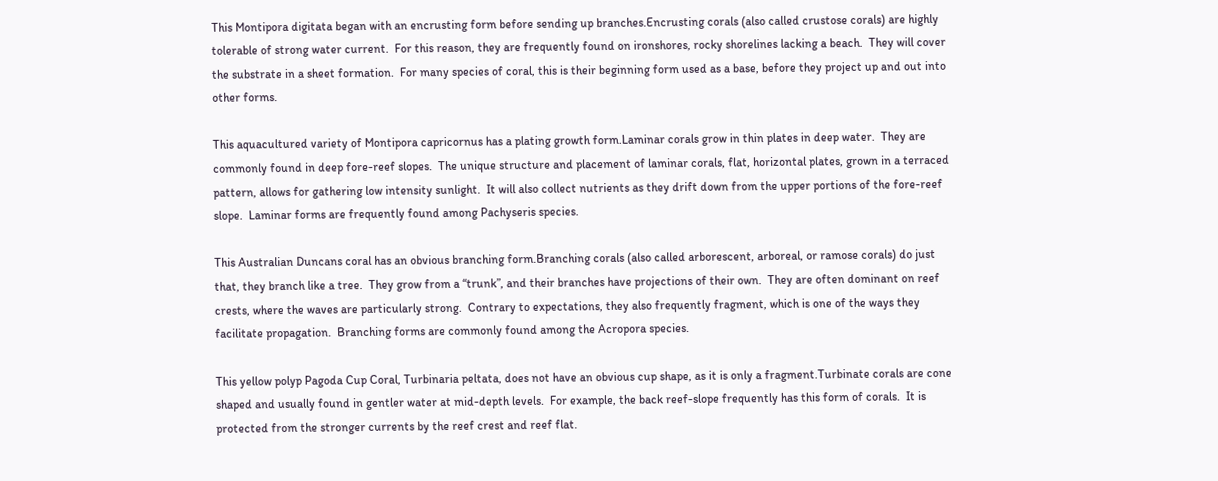This Montipora digitata began with an encrusting form before sending up branches.Encrusting corals (also called crustose corals) are highly tolerable of strong water current.  For this reason, they are frequently found on ironshores, rocky shorelines lacking a beach.  They will cover the substrate in a sheet formation.  For many species of coral, this is their beginning form used as a base, before they project up and out into other forms.

This aquacultured variety of Montipora capricornus has a plating growth form.Laminar corals grow in thin plates in deep water.  They are commonly found in deep fore-reef slopes.  The unique structure and placement of laminar corals, flat, horizontal plates, grown in a terraced pattern, allows for gathering low intensity sunlight.  It will also collect nutrients as they drift down from the upper portions of the fore-reef slope.  Laminar forms are frequently found among Pachyseris species.

This Australian Duncans coral has an obvious branching form.Branching corals (also called arborescent, arboreal, or ramose corals) do just that, they branch like a tree.  They grow from a “trunk”, and their branches have projections of their own.  They are often dominant on reef crests, where the waves are particularly strong.  Contrary to expectations, they also frequently fragment, which is one of the ways they facilitate propagation.  Branching forms are commonly found among the Acropora species.

This yellow polyp Pagoda Cup Coral, Turbinaria peltata, does not have an obvious cup shape, as it is only a fragment.Turbinate corals are cone shaped and usually found in gentler water at mid-depth levels.  For example, the back reef-slope frequently has this form of corals.  It is protected from the stronger currents by the reef crest and reef flat.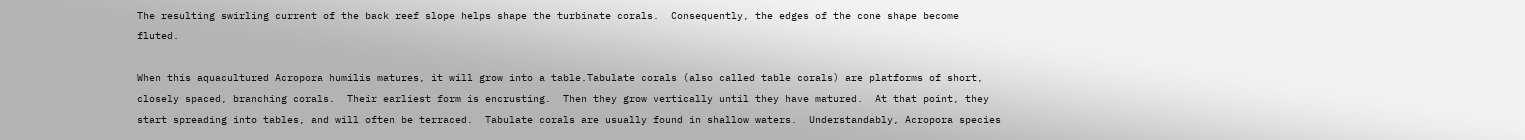The resulting swirling current of the back reef slope helps shape the turbinate corals.  Consequently, the edges of the cone shape become fluted.

When this aquacultured Acropora humilis matures, it will grow into a table.Tabulate corals (also called table corals) are platforms of short, closely spaced, branching corals.  Their earliest form is encrusting.  Then they grow vertically until they have matured.  At that point, they start spreading into tables, and will often be terraced.  Tabulate corals are usually found in shallow waters.  Understandably, Acropora species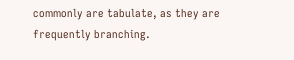commonly are tabulate, as they are frequently branching.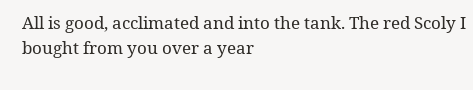All is good, acclimated and into the tank. The red Scoly I bought from you over a year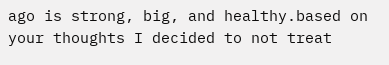ago is strong, big, and healthy.based on your thoughts I decided to not treat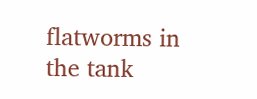flatworms in the tank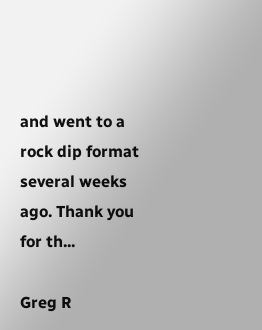and went to a rock dip format several weeks ago. Thank you for th...

Greg R